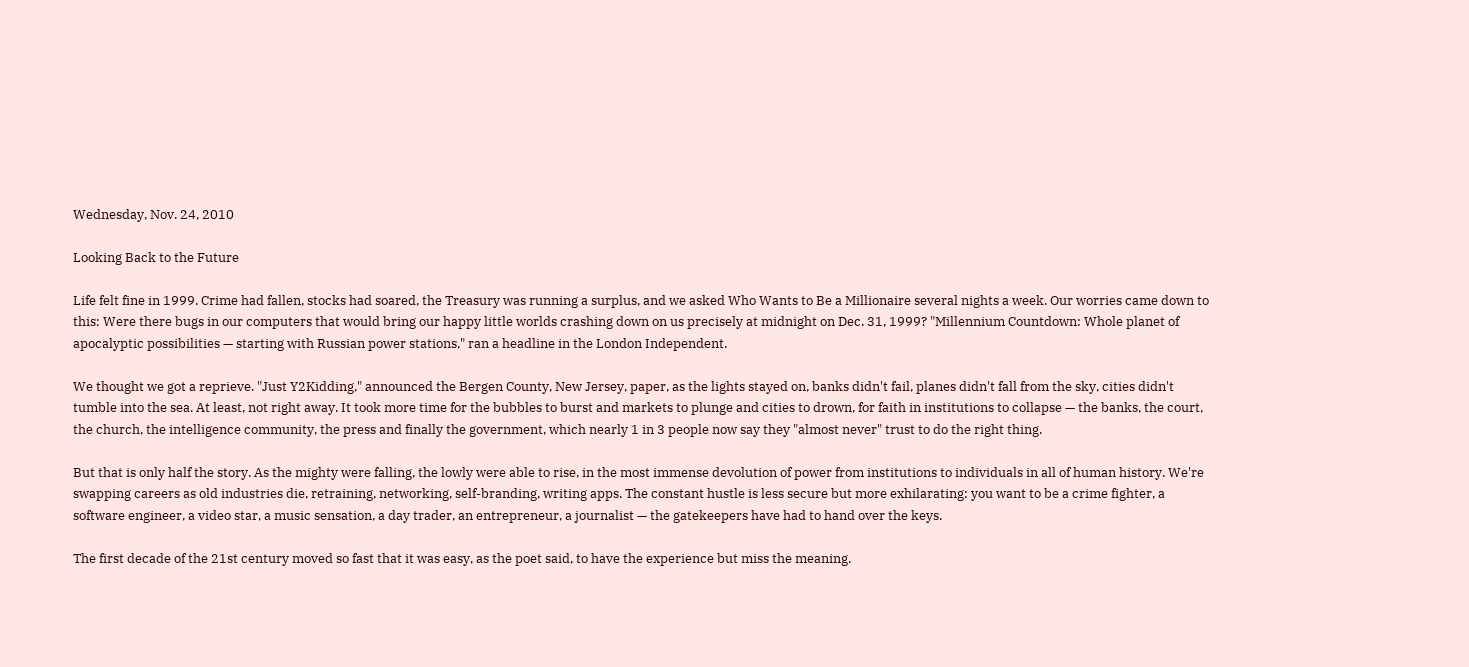Wednesday, Nov. 24, 2010

Looking Back to the Future

Life felt fine in 1999. Crime had fallen, stocks had soared, the Treasury was running a surplus, and we asked Who Wants to Be a Millionaire several nights a week. Our worries came down to this: Were there bugs in our computers that would bring our happy little worlds crashing down on us precisely at midnight on Dec. 31, 1999? "Millennium Countdown: Whole planet of apocalyptic possibilities — starting with Russian power stations," ran a headline in the London Independent.

We thought we got a reprieve. "Just Y2Kidding," announced the Bergen County, New Jersey, paper, as the lights stayed on, banks didn't fail, planes didn't fall from the sky, cities didn't tumble into the sea. At least, not right away. It took more time for the bubbles to burst and markets to plunge and cities to drown, for faith in institutions to collapse — the banks, the court, the church, the intelligence community, the press and finally the government, which nearly 1 in 3 people now say they "almost never" trust to do the right thing.

But that is only half the story. As the mighty were falling, the lowly were able to rise, in the most immense devolution of power from institutions to individuals in all of human history. We're swapping careers as old industries die, retraining, networking, self-branding, writing apps. The constant hustle is less secure but more exhilarating: you want to be a crime fighter, a software engineer, a video star, a music sensation, a day trader, an entrepreneur, a journalist — the gatekeepers have had to hand over the keys.

The first decade of the 21st century moved so fast that it was easy, as the poet said, to have the experience but miss the meaning.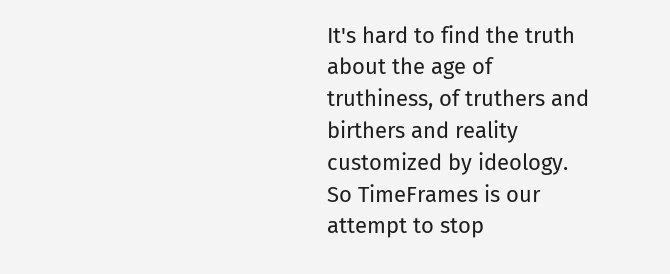It's hard to find the truth about the age of truthiness, of truthers and birthers and reality customized by ideology. So TimeFrames is our attempt to stop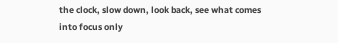the clock, slow down, look back, see what comes into focus only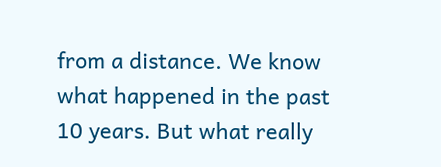from a distance. We know what happened in the past 10 years. But what really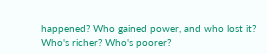happened? Who gained power, and who lost it? Who's richer? Who's poorer?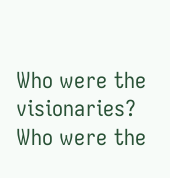Who were the visionaries? Who were the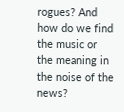rogues? And how do we find the music or the meaning in the noise of the news?